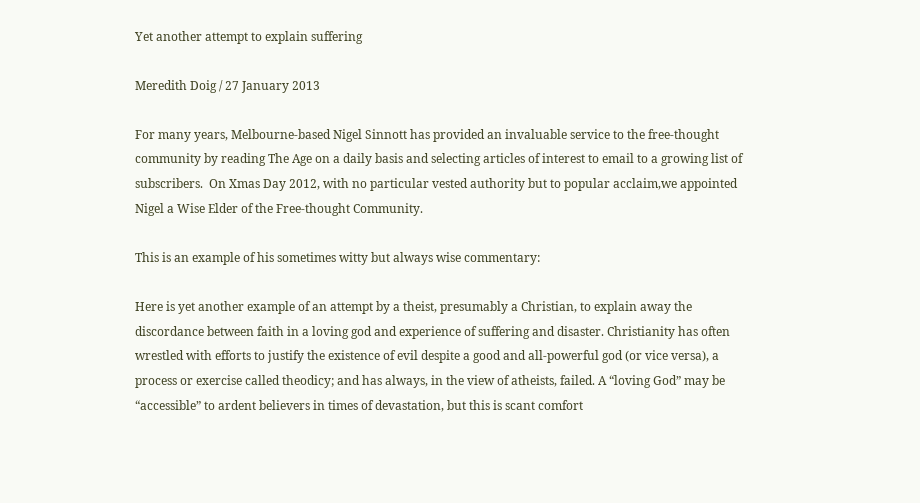Yet another attempt to explain suffering

Meredith Doig / 27 January 2013

For many years, Melbourne-based Nigel Sinnott has provided an invaluable service to the free-thought community by reading The Age on a daily basis and selecting articles of interest to email to a growing list of subscribers.  On Xmas Day 2012, with no particular vested authority but to popular acclaim,we appointed Nigel a Wise Elder of the Free-thought Community.

This is an example of his sometimes witty but always wise commentary:

Here is yet another example of an attempt by a theist, presumably a Christian, to explain away the discordance between faith in a loving god and experience of suffering and disaster. Christianity has often wrestled with efforts to justify the existence of evil despite a good and all-powerful god (or vice versa), a process or exercise called theodicy; and has always, in the view of atheists, failed. A “loving God” may be “accessible” to ardent believers in times of devastation, but this is scant comfort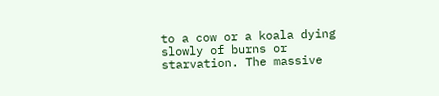to a cow or a koala dying slowly of burns or starvation. The massive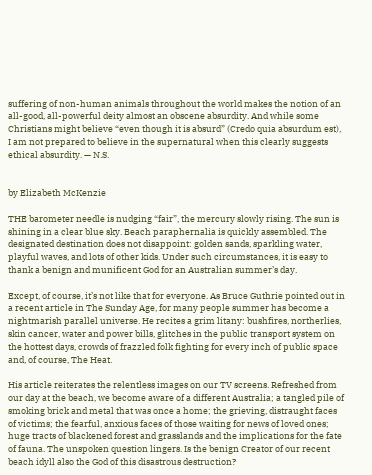suffering of non-human animals throughout the world makes the notion of an all-good, all-powerful deity almost an obscene absurdity. And while some Christians might believe “even though it is absurd” (Credo quia absurdum est), I am not prepared to believe in the supernatural when this clearly suggests ethical absurdity. — N.S.


by Elizabeth McKenzie

THE barometer needle is nudging “fair”, the mercury slowly rising. The sun is shining in a clear blue sky. Beach paraphernalia is quickly assembled. The designated destination does not disappoint: golden sands, sparkling water, playful waves, and lots of other kids. Under such circumstances, it is easy to thank a benign and munificent God for an Australian summer’s day.

Except, of course, it’s not like that for everyone. As Bruce Guthrie pointed out in a recent article in The Sunday Age, for many people summer has become a nightmarish parallel universe. He recites a grim litany: bushfires, northerlies, skin cancer, water and power bills, glitches in the public transport system on the hottest days, crowds of frazzled folk fighting for every inch of public space and, of course, The Heat.

His article reiterates the relentless images on our TV screens. Refreshed from our day at the beach, we become aware of a different Australia; a tangled pile of smoking brick and metal that was once a home; the grieving, distraught faces of victims; the fearful, anxious faces of those waiting for news of loved ones; huge tracts of blackened forest and grasslands and the implications for the fate of fauna. The unspoken question lingers. Is the benign Creator of our recent beach idyll also the God of this disastrous destruction?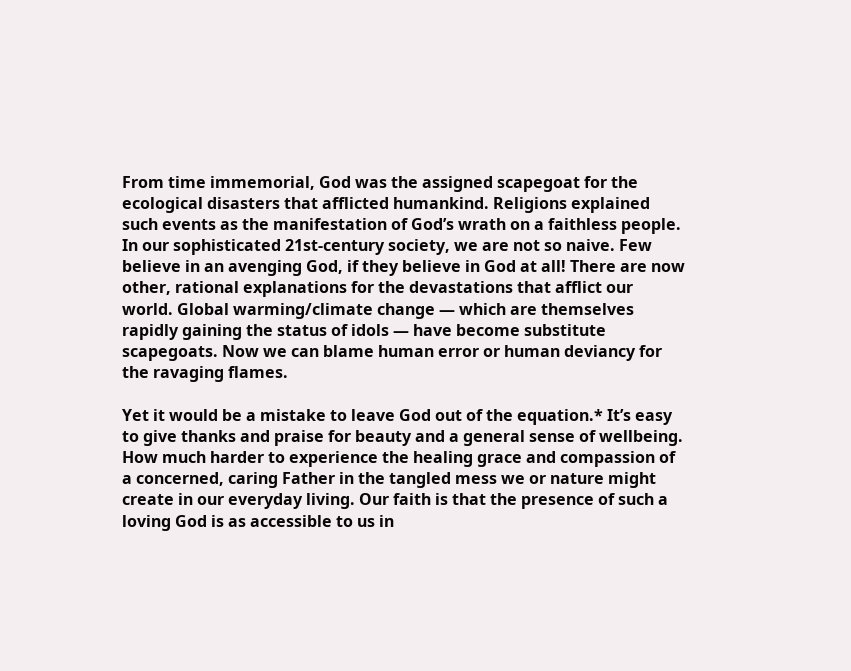From time immemorial, God was the assigned scapegoat for the ecological disasters that afflicted humankind. Religions explained such events as the manifestation of God’s wrath on a faithless people. In our sophisticated 21st-century society, we are not so naive. Few believe in an avenging God, if they believe in God at all! There are now other, rational explanations for the devastations that afflict our world. Global warming/climate change — which are themselves rapidly gaining the status of idols — have become substitute scapegoats. Now we can blame human error or human deviancy for the ravaging flames.

Yet it would be a mistake to leave God out of the equation.* It’s easy to give thanks and praise for beauty and a general sense of wellbeing. How much harder to experience the healing grace and compassion of a concerned, caring Father in the tangled mess we or nature might create in our everyday living. Our faith is that the presence of such a loving God is as accessible to us in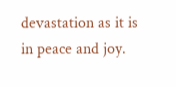devastation as it is in peace and joy.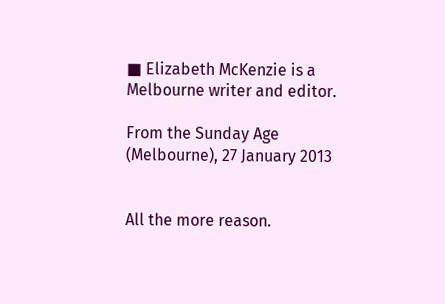■ Elizabeth McKenzie is a Melbourne writer and editor.

From the Sunday Age (Melbourne), 27 January 2013


All the more reason.